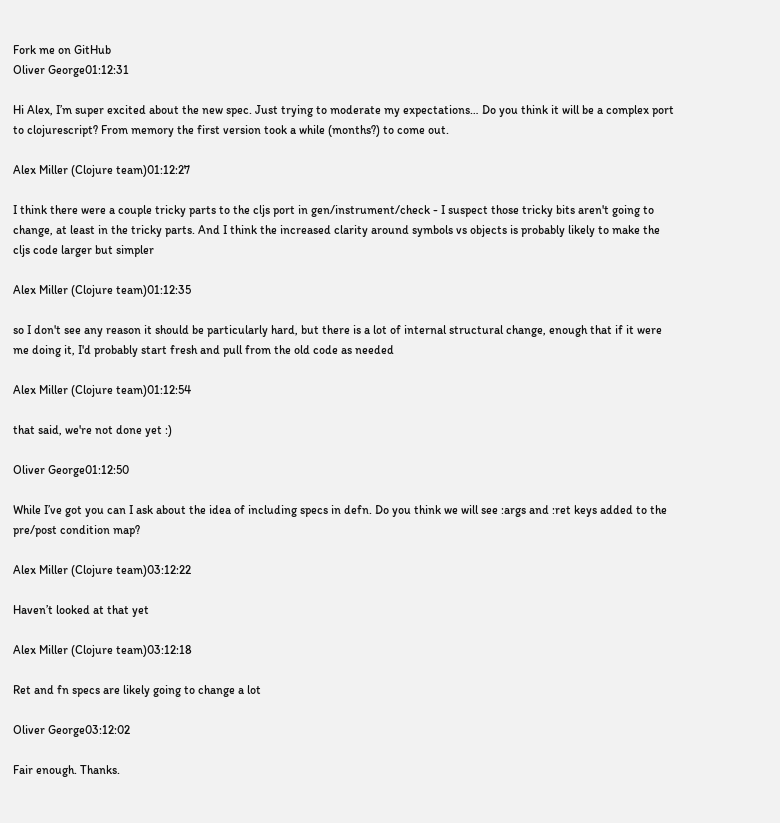Fork me on GitHub
Oliver George01:12:31

Hi Alex, I’m super excited about the new spec. Just trying to moderate my expectations… Do you think it will be a complex port to clojurescript? From memory the first version took a while (months?) to come out.

Alex Miller (Clojure team)01:12:27

I think there were a couple tricky parts to the cljs port in gen/instrument/check - I suspect those tricky bits aren't going to change, at least in the tricky parts. And I think the increased clarity around symbols vs objects is probably likely to make the cljs code larger but simpler

Alex Miller (Clojure team)01:12:35

so I don't see any reason it should be particularly hard, but there is a lot of internal structural change, enough that if it were me doing it, I'd probably start fresh and pull from the old code as needed

Alex Miller (Clojure team)01:12:54

that said, we're not done yet :)

Oliver George01:12:50

While I’ve got you can I ask about the idea of including specs in defn. Do you think we will see :args and :ret keys added to the pre/post condition map?

Alex Miller (Clojure team)03:12:22

Haven’t looked at that yet

Alex Miller (Clojure team)03:12:18

Ret and fn specs are likely going to change a lot

Oliver George03:12:02

Fair enough. Thanks.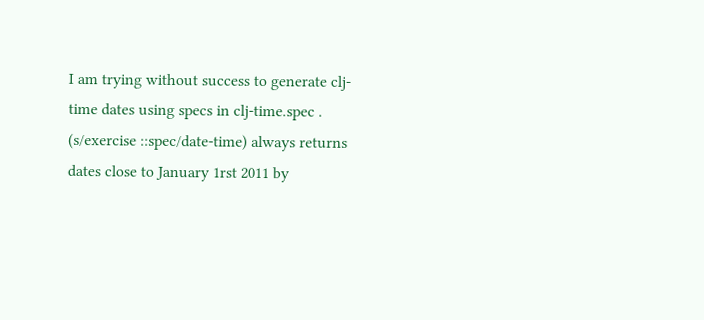I am trying without success to generate clj-time dates using specs in clj-time.spec . (s/exercise ::spec/date-time) always returns dates close to January 1rst 2011 by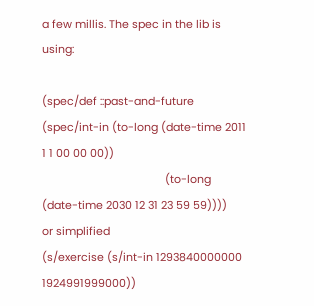a few millis. The spec in the lib is using:

(spec/def ::past-and-future (spec/int-in (to-long (date-time 2011 1 1 00 00 00))
                                         (to-long (date-time 2030 12 31 23 59 59))))
or simplified
(s/exercise (s/int-in 1293840000000 1924991999000))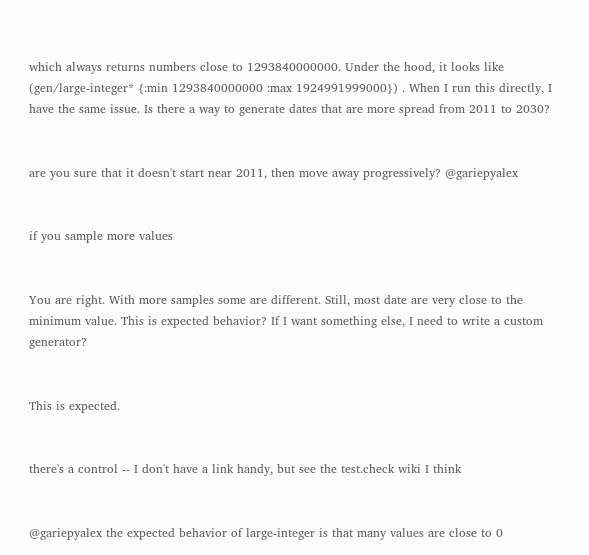which always returns numbers close to 1293840000000. Under the hood, it looks like (gen/large-integer* {:min 1293840000000 :max 1924991999000}) . When I run this directly, I have the same issue. Is there a way to generate dates that are more spread from 2011 to 2030?


are you sure that it doesn't start near 2011, then move away progressively? @gariepyalex


if you sample more values


You are right. With more samples some are different. Still, most date are very close to the minimum value. This is expected behavior? If I want something else, I need to write a custom generator?


This is expected.


there's a control -- I don't have a link handy, but see the test.check wiki I think


@gariepyalex the expected behavior of large-integer is that many values are close to 0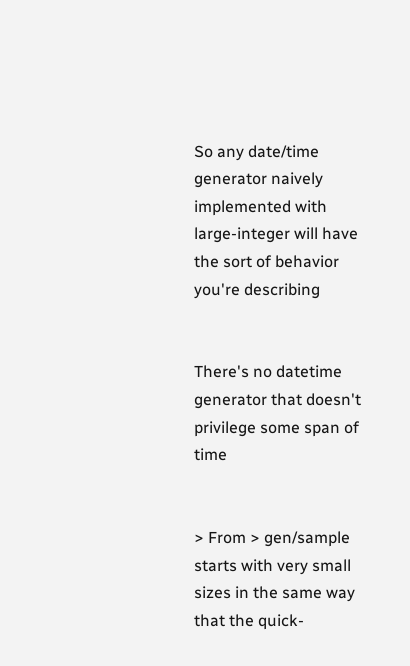So any date/time generator naively implemented with large-integer will have the sort of behavior you're describing


There's no datetime generator that doesn't privilege some span of time


> From > gen/sample starts with very small sizes in the same way that the quick-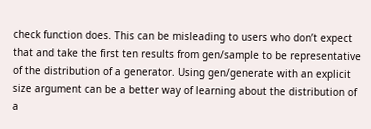check function does. This can be misleading to users who don’t expect that and take the first ten results from gen/sample to be representative of the distribution of a generator. Using gen/generate with an explicit size argument can be a better way of learning about the distribution of a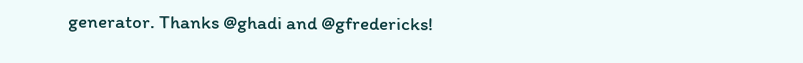generator. Thanks @ghadi and @gfredericks!